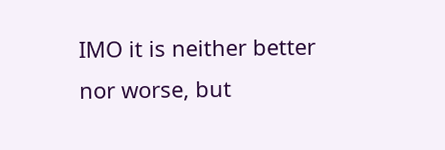IMO it is neither better nor worse, but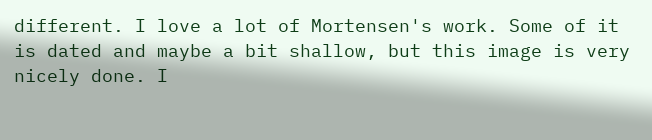different. I love a lot of Mortensen's work. Some of it is dated and maybe a bit shallow, but this image is very nicely done. I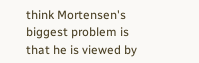think Mortensen's biggest problem is that he is viewed by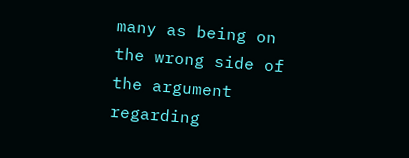many as being on the wrong side of the argument regarding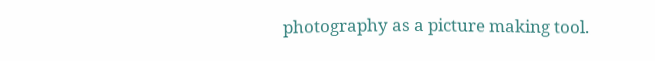photography as a picture making tool.